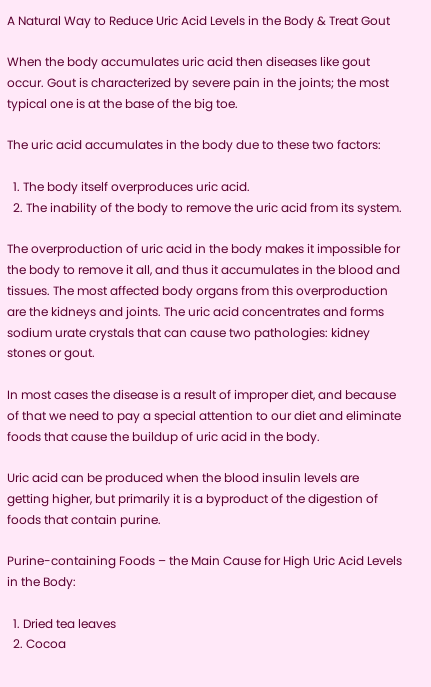A Natural Way to Reduce Uric Acid Levels in the Body & Treat Gout

When the body accumulates uric acid then diseases like gout occur. Gout is characterized by severe pain in the joints; the most typical one is at the base of the big toe.

The uric acid accumulates in the body due to these two factors:

  1. The body itself overproduces uric acid.
  2. The inability of the body to remove the uric acid from its system.

The overproduction of uric acid in the body makes it impossible for the body to remove it all, and thus it accumulates in the blood and tissues. The most affected body organs from this overproduction are the kidneys and joints. The uric acid concentrates and forms sodium urate crystals that can cause two pathologies: kidney stones or gout.

In most cases the disease is a result of improper diet, and because of that we need to pay a special attention to our diet and eliminate foods that cause the buildup of uric acid in the body.

Uric acid can be produced when the blood insulin levels are getting higher, but primarily it is a byproduct of the digestion of foods that contain purine.

Purine-containing Foods – the Main Cause for High Uric Acid Levels in the Body:

  1. Dried tea leaves
  2. Cocoa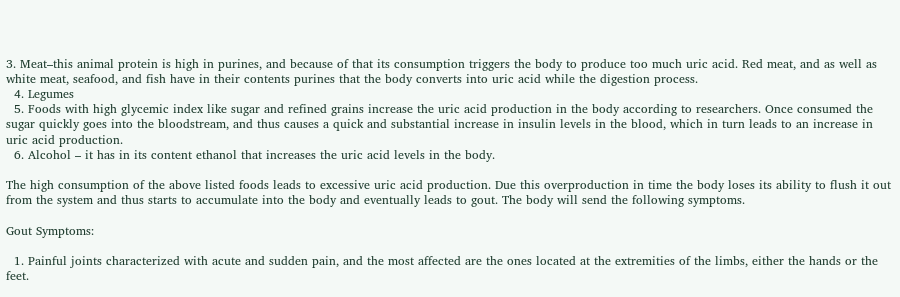3. Meat–this animal protein is high in purines, and because of that its consumption triggers the body to produce too much uric acid. Red meat, and as well as white meat, seafood, and fish have in their contents purines that the body converts into uric acid while the digestion process.
  4. Legumes
  5. Foods with high glycemic index like sugar and refined grains increase the uric acid production in the body according to researchers. Once consumed the sugar quickly goes into the bloodstream, and thus causes a quick and substantial increase in insulin levels in the blood, which in turn leads to an increase in uric acid production.
  6. Alcohol – it has in its content ethanol that increases the uric acid levels in the body.

The high consumption of the above listed foods leads to excessive uric acid production. Due this overproduction in time the body loses its ability to flush it out from the system and thus starts to accumulate into the body and eventually leads to gout. The body will send the following symptoms.

Gout Symptoms:

  1. Painful joints characterized with acute and sudden pain, and the most affected are the ones located at the extremities of the limbs, either the hands or the feet.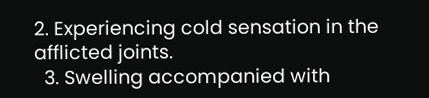2. Experiencing cold sensation in the afflicted joints.
  3. Swelling accompanied with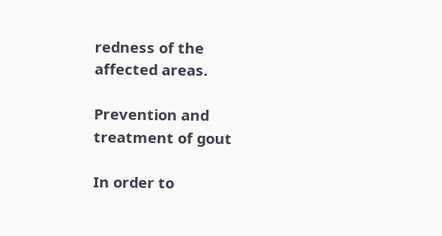redness of the affected areas.

Prevention and treatment of gout

In order to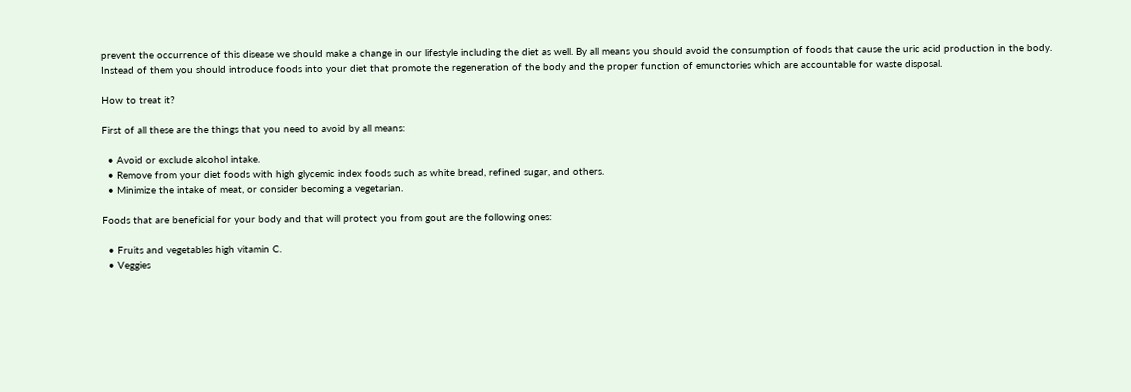prevent the occurrence of this disease we should make a change in our lifestyle including the diet as well. By all means you should avoid the consumption of foods that cause the uric acid production in the body. Instead of them you should introduce foods into your diet that promote the regeneration of the body and the proper function of emunctories which are accountable for waste disposal.

How to treat it?

First of all these are the things that you need to avoid by all means:

  • Avoid or exclude alcohol intake.
  • Remove from your diet foods with high glycemic index foods such as white bread, refined sugar, and others.
  • Minimize the intake of meat, or consider becoming a vegetarian.

Foods that are beneficial for your body and that will protect you from gout are the following ones:

  • Fruits and vegetables high vitamin C.
  • Veggies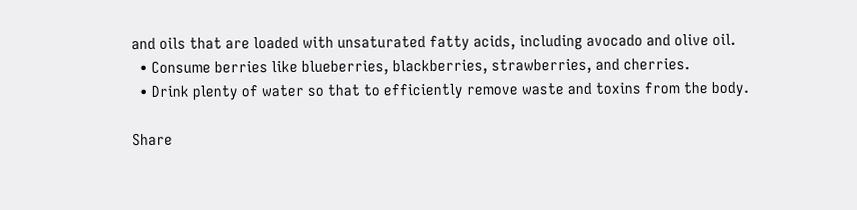and oils that are loaded with unsaturated fatty acids, including avocado and olive oil.
  • Consume berries like blueberries, blackberries, strawberries, and cherries.
  • Drink plenty of water so that to efficiently remove waste and toxins from the body.

Share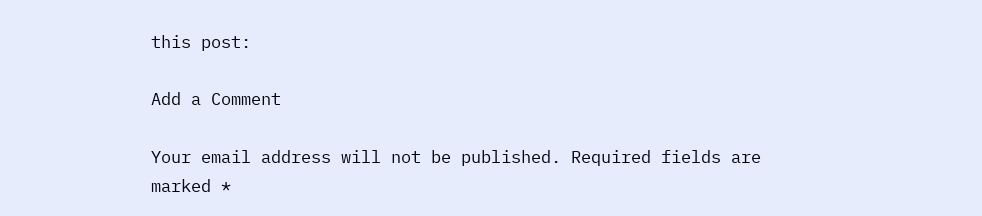this post:

Add a Comment

Your email address will not be published. Required fields are marked *